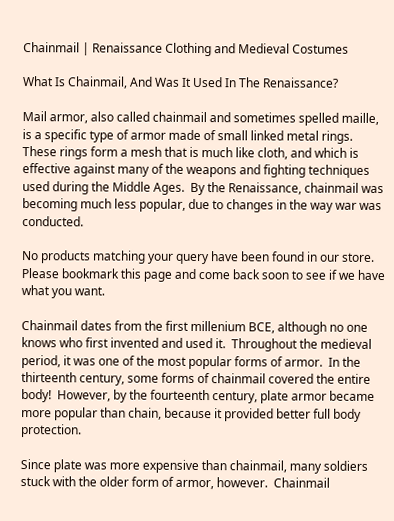Chainmail | Renaissance Clothing and Medieval Costumes

What Is Chainmail, And Was It Used In The Renaissance?

Mail armor, also called chainmail and sometimes spelled maille, is a specific type of armor made of small linked metal rings.  These rings form a mesh that is much like cloth, and which is effective against many of the weapons and fighting techniques used during the Middle Ages.  By the Renaissance, chainmail was becoming much less popular, due to changes in the way war was conducted.

No products matching your query have been found in our store. Please bookmark this page and come back soon to see if we have what you want.

Chainmail dates from the first millenium BCE, although no one knows who first invented and used it.  Throughout the medieval period, it was one of the most popular forms of armor.  In the thirteenth century, some forms of chainmail covered the entire body!  However, by the fourteenth century, plate armor became more popular than chain, because it provided better full body protection.

Since plate was more expensive than chainmail, many soldiers stuck with the older form of armor, however.  Chainmail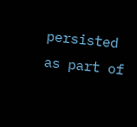persisted as part of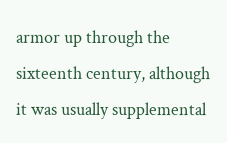armor up through the sixteenth century, although it was usually supplemental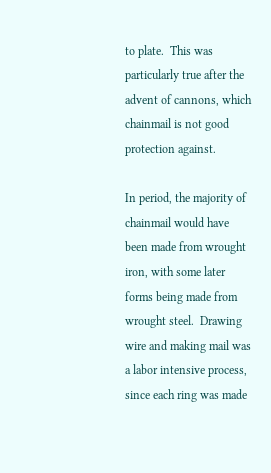to plate.  This was particularly true after the advent of cannons, which chainmail is not good protection against.

In period, the majority of chainmail would have been made from wrought iron, with some later forms being made from wrought steel.  Drawing wire and making mail was a labor intensive process, since each ring was made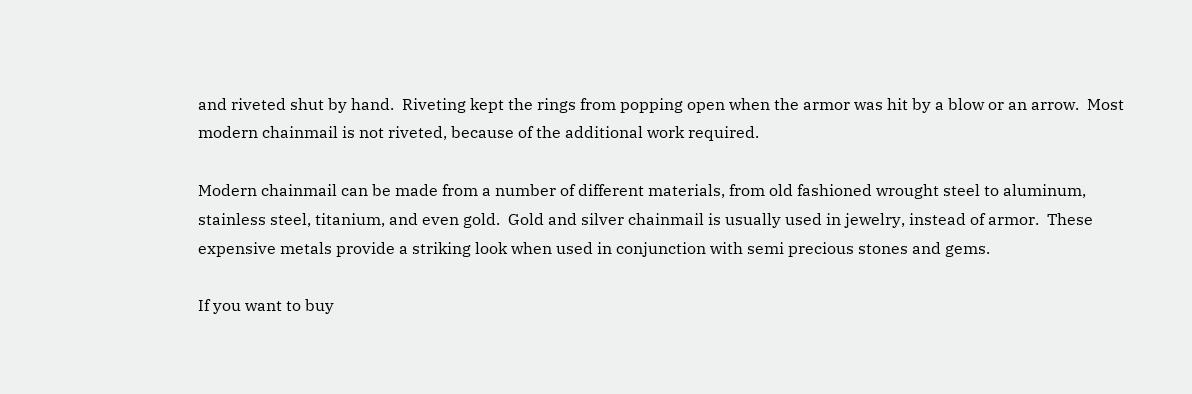and riveted shut by hand.  Riveting kept the rings from popping open when the armor was hit by a blow or an arrow.  Most modern chainmail is not riveted, because of the additional work required.

Modern chainmail can be made from a number of different materials, from old fashioned wrought steel to aluminum, stainless steel, titanium, and even gold.  Gold and silver chainmail is usually used in jewelry, instead of armor.  These expensive metals provide a striking look when used in conjunction with semi precious stones and gems.

If you want to buy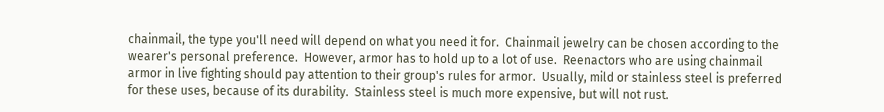chainmail, the type you'll need will depend on what you need it for.  Chainmail jewelry can be chosen according to the wearer's personal preference.  However, armor has to hold up to a lot of use.  Reenactors who are using chainmail armor in live fighting should pay attention to their group's rules for armor.  Usually, mild or stainless steel is preferred for these uses, because of its durability.  Stainless steel is much more expensive, but will not rust.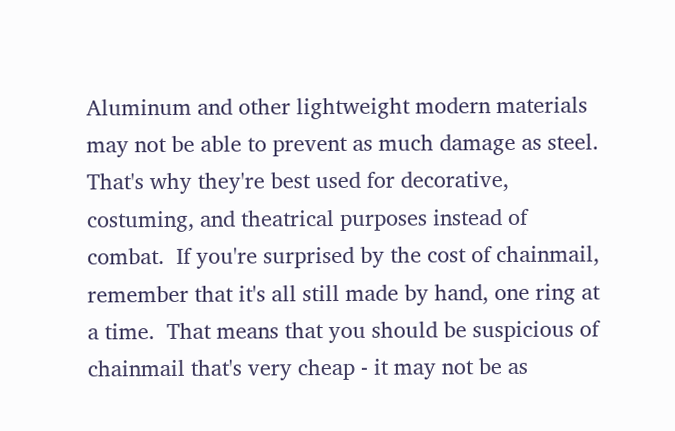Aluminum and other lightweight modern materials may not be able to prevent as much damage as steel.  That's why they're best used for decorative, costuming, and theatrical purposes instead of combat.  If you're surprised by the cost of chainmail, remember that it's all still made by hand, one ring at a time.  That means that you should be suspicious of chainmail that's very cheap - it may not be as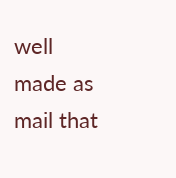well made as mail that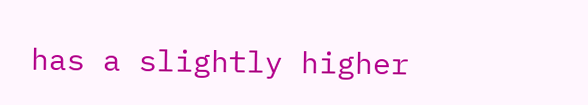has a slightly higher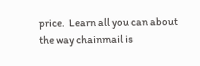price.  Learn all you can about the way chainmail is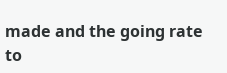made and the going rate to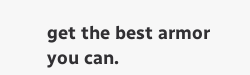get the best armor you can.